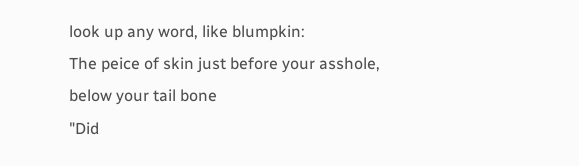look up any word, like blumpkin:
The peice of skin just before your asshole, below your tail bone
"Did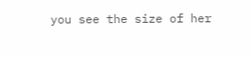you see the size of her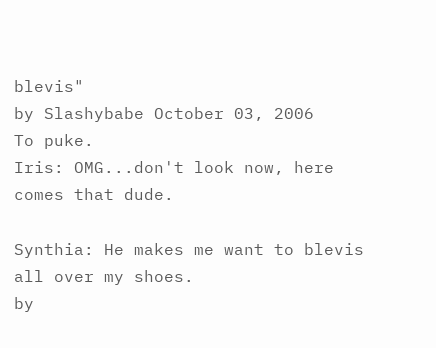blevis"
by Slashybabe October 03, 2006
To puke.
Iris: OMG...don't look now, here comes that dude.

Synthia: He makes me want to blevis all over my shoes.
by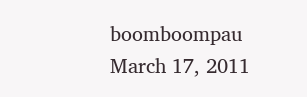boomboompau March 17, 2011